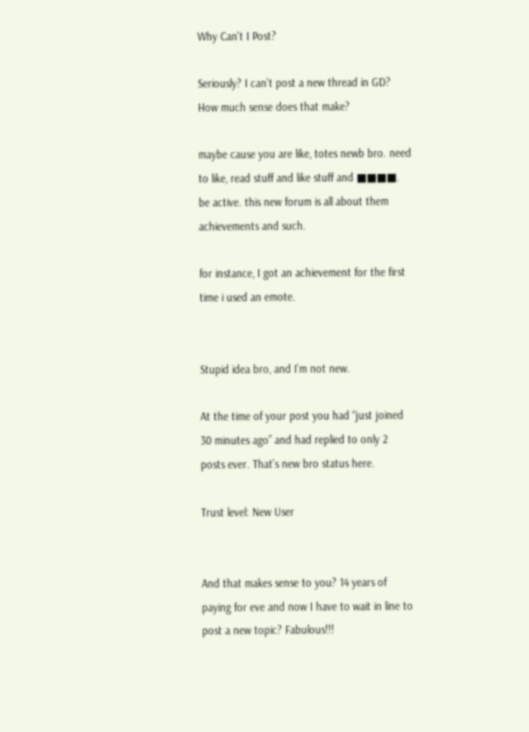Why Can't I Post?

Seriously? I can’t post a new thread in GD? How much sense does that make?

maybe cause you are like, totes newb bro. need to like, read stuff and like stuff and ■■■■. be active. this new forum is all about them achievements and such.

for instance, I got an achievement for the first time i used an emote.


Stupid idea bro, and I’m not new.

At the time of your post you had “just joined 30 minutes ago” and had replied to only 2 posts ever. That’s new bro status here.

Trust level: New User


And that makes sense to you? 14 years of paying for eve and now I have to wait in line to post a new topic? Fabulous!!!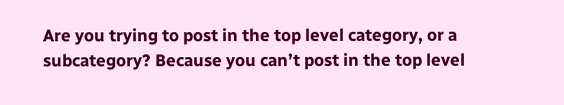Are you trying to post in the top level category, or a subcategory? Because you can’t post in the top level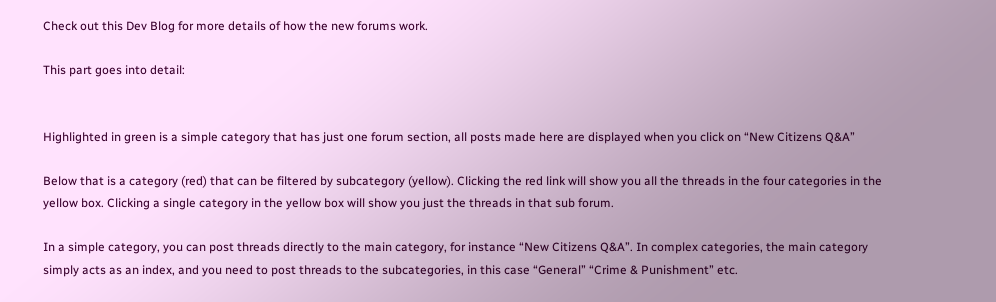Check out this Dev Blog for more details of how the new forums work.

This part goes into detail:


Highlighted in green is a simple category that has just one forum section, all posts made here are displayed when you click on “New Citizens Q&A”

Below that is a category (red) that can be filtered by subcategory (yellow). Clicking the red link will show you all the threads in the four categories in the yellow box. Clicking a single category in the yellow box will show you just the threads in that sub forum.

In a simple category, you can post threads directly to the main category, for instance “New Citizens Q&A”. In complex categories, the main category simply acts as an index, and you need to post threads to the subcategories, in this case “General” “Crime & Punishment” etc.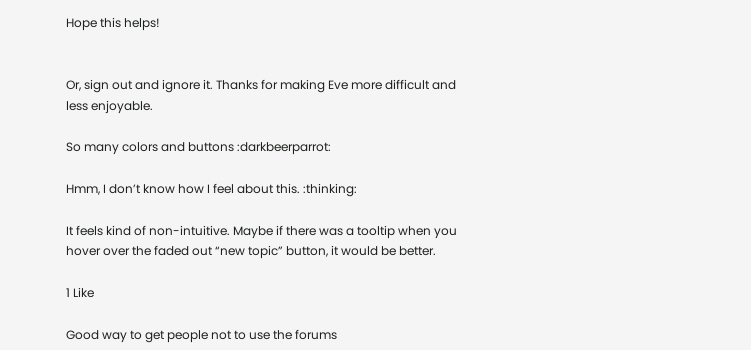Hope this helps!


Or, sign out and ignore it. Thanks for making Eve more difficult and less enjoyable.

So many colors and buttons :darkbeerparrot:

Hmm, I don’t know how I feel about this. :thinking:

It feels kind of non-intuitive. Maybe if there was a tooltip when you hover over the faded out “new topic” button, it would be better.

1 Like

Good way to get people not to use the forums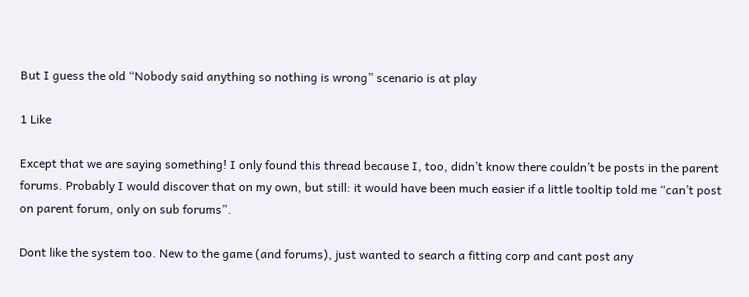But I guess the old “Nobody said anything so nothing is wrong” scenario is at play

1 Like

Except that we are saying something! I only found this thread because I, too, didn’t know there couldn’t be posts in the parent forums. Probably I would discover that on my own, but still: it would have been much easier if a little tooltip told me “can’t post on parent forum, only on sub forums”.

Dont like the system too. New to the game (and forums), just wanted to search a fitting corp and cant post any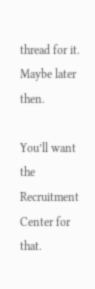thread for it. Maybe later then.

You’ll want the Recruitment Center for that.